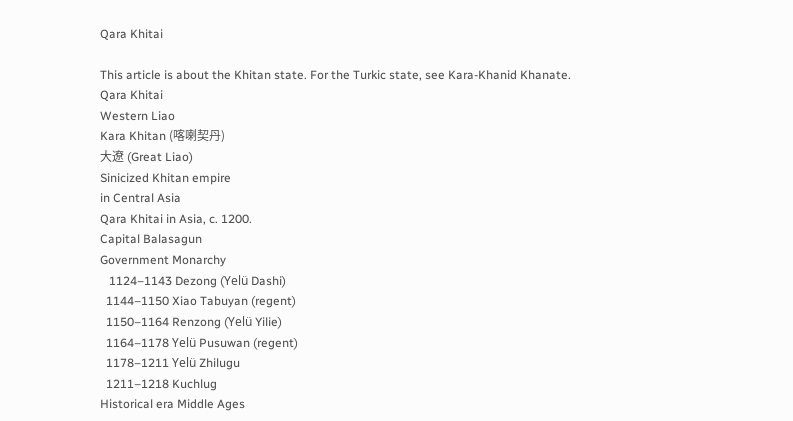Qara Khitai

This article is about the Khitan state. For the Turkic state, see Kara-Khanid Khanate.
Qara Khitai
Western Liao
Kara Khitan (喀喇契丹)
大遼 (Great Liao)
Sinicized Khitan empire
in Central Asia
Qara Khitai in Asia, c. 1200.
Capital Balasagun
Government Monarchy
   1124–1143 Dezong (Yelü Dashi)
  1144–1150 Xiao Tabuyan (regent)
  1150–1164 Renzong (Yelü Yilie)
  1164–1178 Yelü Pusuwan (regent)
  1178–1211 Yelü Zhilugu
  1211–1218 Kuchlug
Historical era Middle Ages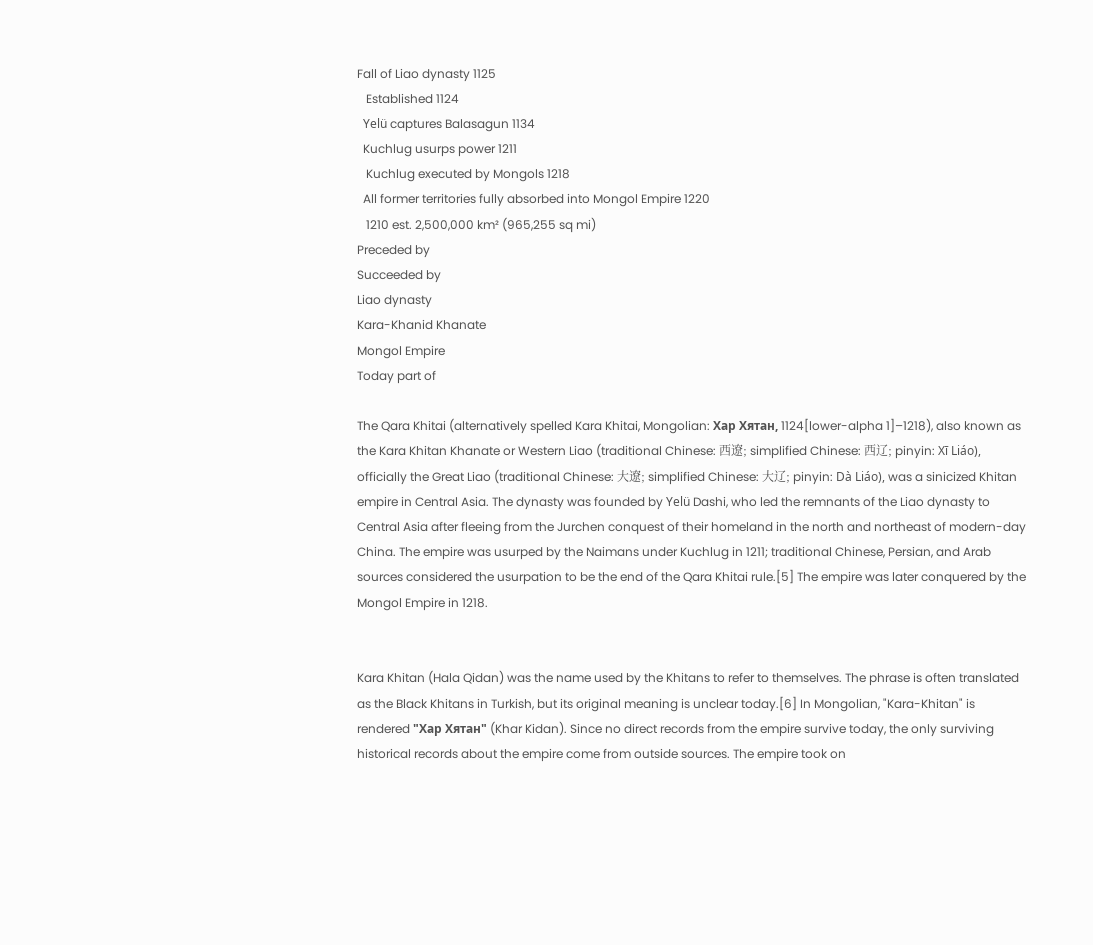Fall of Liao dynasty 1125
   Established 1124
  Yelü captures Balasagun 1134
  Kuchlug usurps power 1211
   Kuchlug executed by Mongols 1218
  All former territories fully absorbed into Mongol Empire 1220
   1210 est. 2,500,000 km² (965,255 sq mi)
Preceded by
Succeeded by
Liao dynasty
Kara-Khanid Khanate
Mongol Empire
Today part of

The Qara Khitai (alternatively spelled Kara Khitai, Mongolian: Хар Хятан, 1124[lower-alpha 1]–1218), also known as the Kara Khitan Khanate or Western Liao (traditional Chinese: 西遼; simplified Chinese: 西辽; pinyin: Xī Liáo), officially the Great Liao (traditional Chinese: 大遼; simplified Chinese: 大辽; pinyin: Dà Liáo), was a sinicized Khitan empire in Central Asia. The dynasty was founded by Yelü Dashi, who led the remnants of the Liao dynasty to Central Asia after fleeing from the Jurchen conquest of their homeland in the north and northeast of modern-day China. The empire was usurped by the Naimans under Kuchlug in 1211; traditional Chinese, Persian, and Arab sources considered the usurpation to be the end of the Qara Khitai rule.[5] The empire was later conquered by the Mongol Empire in 1218.


Kara Khitan (Hala Qidan) was the name used by the Khitans to refer to themselves. The phrase is often translated as the Black Khitans in Turkish, but its original meaning is unclear today.[6] In Mongolian, "Kara-Khitan" is rendered "Хар Хятан" (Khar Kidan). Since no direct records from the empire survive today, the only surviving historical records about the empire come from outside sources. The empire took on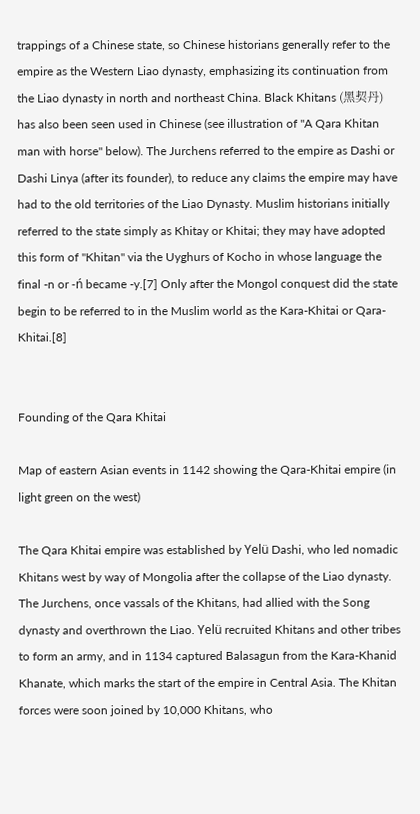trappings of a Chinese state, so Chinese historians generally refer to the empire as the Western Liao dynasty, emphasizing its continuation from the Liao dynasty in north and northeast China. Black Khitans (黑契丹) has also been seen used in Chinese (see illustration of "A Qara Khitan man with horse" below). The Jurchens referred to the empire as Dashi or Dashi Linya (after its founder), to reduce any claims the empire may have had to the old territories of the Liao Dynasty. Muslim historians initially referred to the state simply as Khitay or Khitai; they may have adopted this form of "Khitan" via the Uyghurs of Kocho in whose language the final -n or -ń became -y.[7] Only after the Mongol conquest did the state begin to be referred to in the Muslim world as the Kara-Khitai or Qara-Khitai.[8]


Founding of the Qara Khitai

Map of eastern Asian events in 1142 showing the Qara-Khitai empire (in light green on the west)

The Qara Khitai empire was established by Yelü Dashi, who led nomadic Khitans west by way of Mongolia after the collapse of the Liao dynasty. The Jurchens, once vassals of the Khitans, had allied with the Song dynasty and overthrown the Liao. Yelü recruited Khitans and other tribes to form an army, and in 1134 captured Balasagun from the Kara-Khanid Khanate, which marks the start of the empire in Central Asia. The Khitan forces were soon joined by 10,000 Khitans, who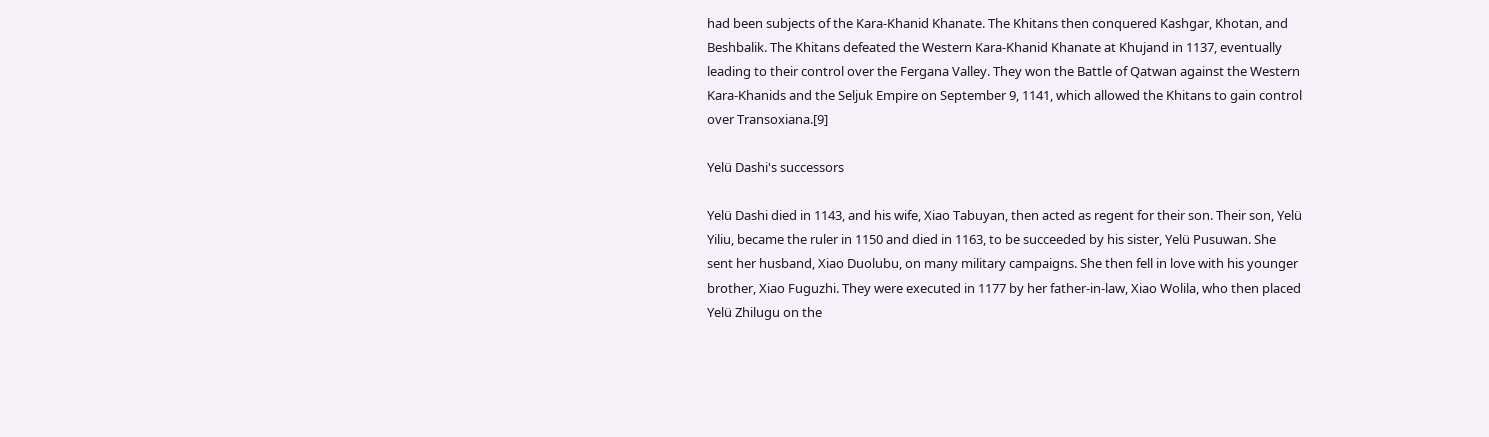had been subjects of the Kara-Khanid Khanate. The Khitans then conquered Kashgar, Khotan, and Beshbalik. The Khitans defeated the Western Kara-Khanid Khanate at Khujand in 1137, eventually leading to their control over the Fergana Valley. They won the Battle of Qatwan against the Western Kara-Khanids and the Seljuk Empire on September 9, 1141, which allowed the Khitans to gain control over Transoxiana.[9]

Yelü Dashi's successors

Yelü Dashi died in 1143, and his wife, Xiao Tabuyan, then acted as regent for their son. Their son, Yelü Yiliu, became the ruler in 1150 and died in 1163, to be succeeded by his sister, Yelü Pusuwan. She sent her husband, Xiao Duolubu, on many military campaigns. She then fell in love with his younger brother, Xiao Fuguzhi. They were executed in 1177 by her father-in-law, Xiao Wolila, who then placed Yelü Zhilugu on the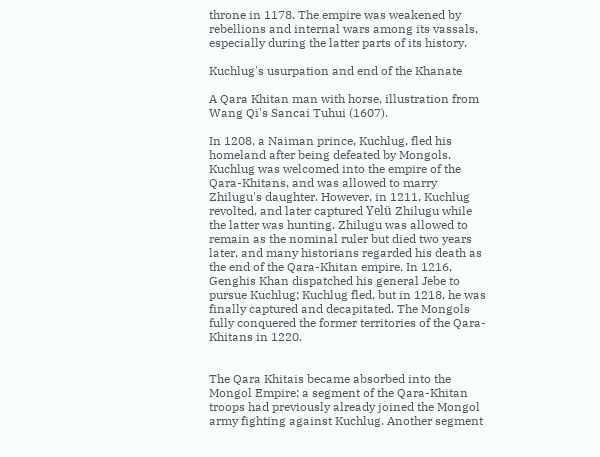throne in 1178. The empire was weakened by rebellions and internal wars among its vassals, especially during the latter parts of its history.

Kuchlug's usurpation and end of the Khanate

A Qara Khitan man with horse, illustration from Wang Qi's Sancai Tuhui (1607).

In 1208, a Naiman prince, Kuchlug, fled his homeland after being defeated by Mongols. Kuchlug was welcomed into the empire of the Qara-Khitans, and was allowed to marry Zhilugu's daughter. However, in 1211, Kuchlug revolted, and later captured Yelü Zhilugu while the latter was hunting. Zhilugu was allowed to remain as the nominal ruler but died two years later, and many historians regarded his death as the end of the Qara-Khitan empire. In 1216, Genghis Khan dispatched his general Jebe to pursue Kuchlug; Kuchlug fled, but in 1218, he was finally captured and decapitated. The Mongols fully conquered the former territories of the Qara-Khitans in 1220.


The Qara Khitais became absorbed into the Mongol Empire; a segment of the Qara-Khitan troops had previously already joined the Mongol army fighting against Kuchlug. Another segment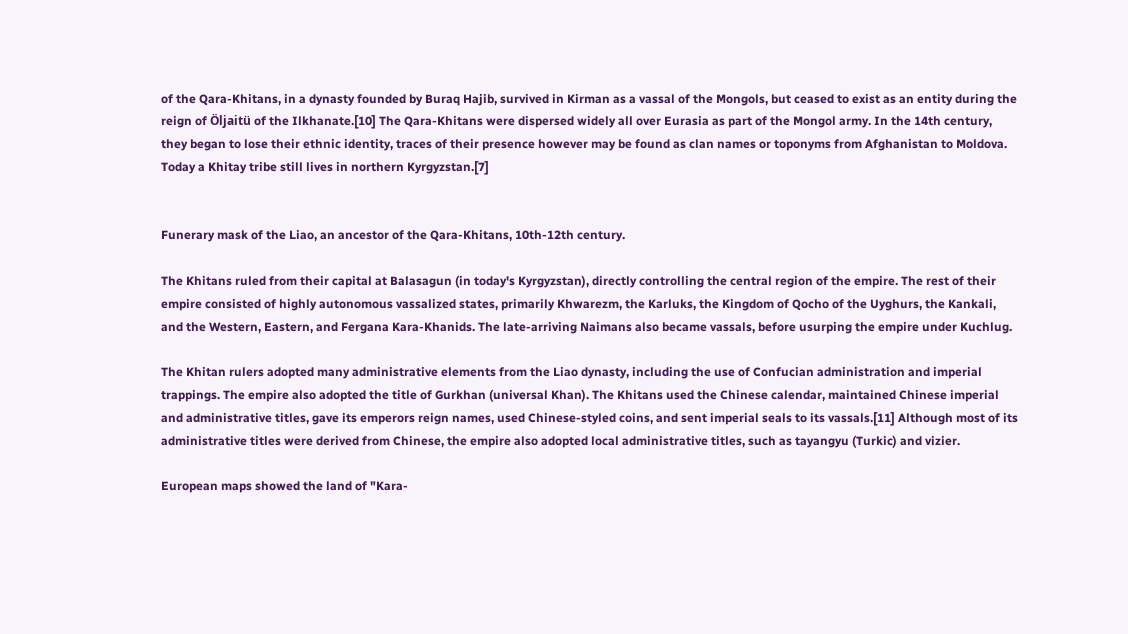of the Qara-Khitans, in a dynasty founded by Buraq Hajib, survived in Kirman as a vassal of the Mongols, but ceased to exist as an entity during the reign of Öljaitü of the Ilkhanate.[10] The Qara-Khitans were dispersed widely all over Eurasia as part of the Mongol army. In the 14th century, they began to lose their ethnic identity, traces of their presence however may be found as clan names or toponyms from Afghanistan to Moldova. Today a Khitay tribe still lives in northern Kyrgyzstan.[7]


Funerary mask of the Liao, an ancestor of the Qara-Khitans, 10th-12th century.

The Khitans ruled from their capital at Balasagun (in today's Kyrgyzstan), directly controlling the central region of the empire. The rest of their empire consisted of highly autonomous vassalized states, primarily Khwarezm, the Karluks, the Kingdom of Qocho of the Uyghurs, the Kankali, and the Western, Eastern, and Fergana Kara-Khanids. The late-arriving Naimans also became vassals, before usurping the empire under Kuchlug.

The Khitan rulers adopted many administrative elements from the Liao dynasty, including the use of Confucian administration and imperial trappings. The empire also adopted the title of Gurkhan (universal Khan). The Khitans used the Chinese calendar, maintained Chinese imperial and administrative titles, gave its emperors reign names, used Chinese-styled coins, and sent imperial seals to its vassals.[11] Although most of its administrative titles were derived from Chinese, the empire also adopted local administrative titles, such as tayangyu (Turkic) and vizier.

European maps showed the land of "Kara-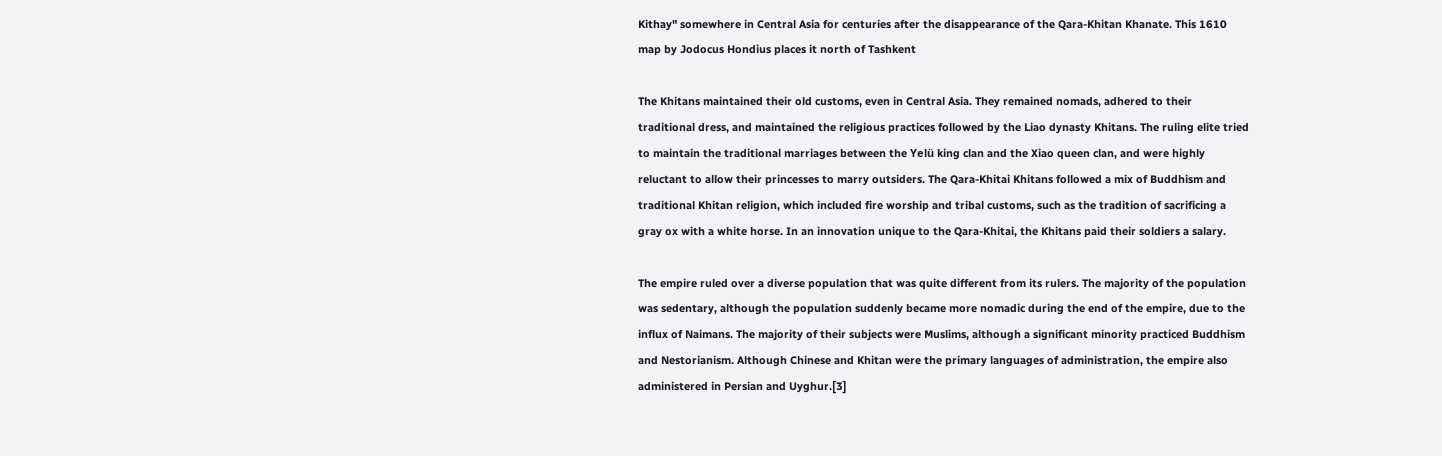Kithay" somewhere in Central Asia for centuries after the disappearance of the Qara-Khitan Khanate. This 1610 map by Jodocus Hondius places it north of Tashkent

The Khitans maintained their old customs, even in Central Asia. They remained nomads, adhered to their traditional dress, and maintained the religious practices followed by the Liao dynasty Khitans. The ruling elite tried to maintain the traditional marriages between the Yelü king clan and the Xiao queen clan, and were highly reluctant to allow their princesses to marry outsiders. The Qara-Khitai Khitans followed a mix of Buddhism and traditional Khitan religion, which included fire worship and tribal customs, such as the tradition of sacrificing a gray ox with a white horse. In an innovation unique to the Qara-Khitai, the Khitans paid their soldiers a salary.

The empire ruled over a diverse population that was quite different from its rulers. The majority of the population was sedentary, although the population suddenly became more nomadic during the end of the empire, due to the influx of Naimans. The majority of their subjects were Muslims, although a significant minority practiced Buddhism and Nestorianism. Although Chinese and Khitan were the primary languages of administration, the empire also administered in Persian and Uyghur.[3]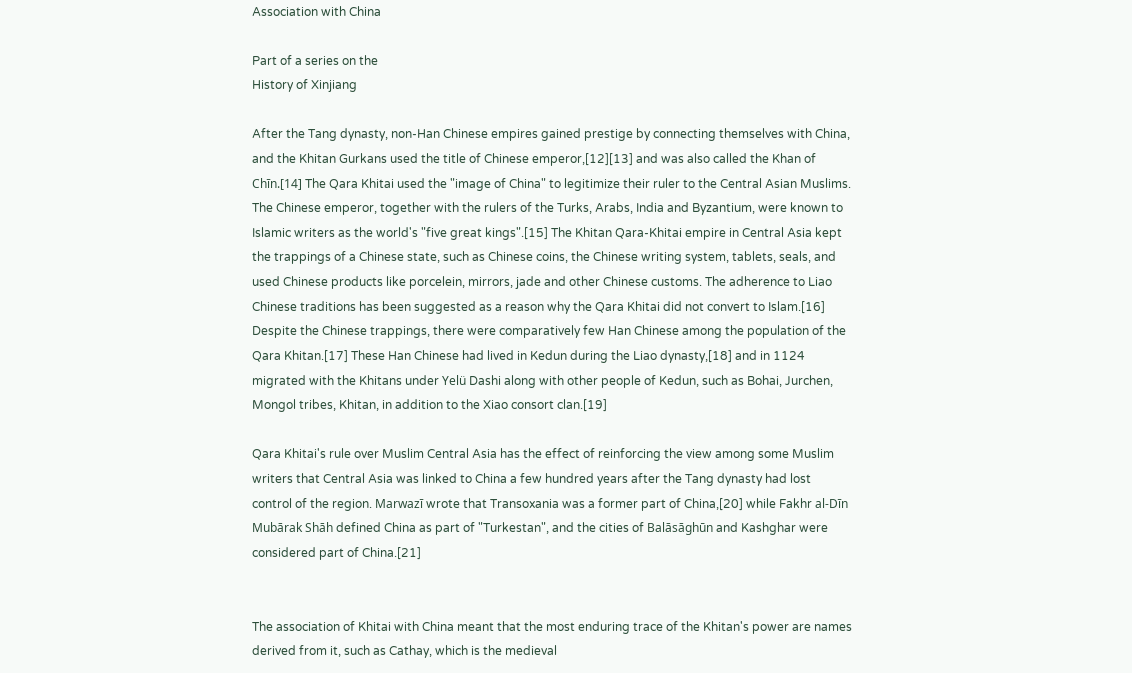Association with China

Part of a series on the
History of Xinjiang

After the Tang dynasty, non-Han Chinese empires gained prestige by connecting themselves with China, and the Khitan Gurkans used the title of Chinese emperor,[12][13] and was also called the Khan of Chīn.[14] The Qara Khitai used the "image of China" to legitimize their ruler to the Central Asian Muslims. The Chinese emperor, together with the rulers of the Turks, Arabs, India and Byzantium, were known to Islamic writers as the world's "five great kings".[15] The Khitan Qara-Khitai empire in Central Asia kept the trappings of a Chinese state, such as Chinese coins, the Chinese writing system, tablets, seals, and used Chinese products like porcelein, mirrors, jade and other Chinese customs. The adherence to Liao Chinese traditions has been suggested as a reason why the Qara Khitai did not convert to Islam.[16] Despite the Chinese trappings, there were comparatively few Han Chinese among the population of the Qara Khitan.[17] These Han Chinese had lived in Kedun during the Liao dynasty,[18] and in 1124 migrated with the Khitans under Yelü Dashi along with other people of Kedun, such as Bohai, Jurchen, Mongol tribes, Khitan, in addition to the Xiao consort clan.[19]

Qara Khitai's rule over Muslim Central Asia has the effect of reinforcing the view among some Muslim writers that Central Asia was linked to China a few hundred years after the Tang dynasty had lost control of the region. Marwazī wrote that Transoxania was a former part of China,[20] while Fakhr al-Dīn Mubārak Shāh defined China as part of "Turkestan", and the cities of Balāsāghūn and Kashghar were considered part of China.[21]


The association of Khitai with China meant that the most enduring trace of the Khitan's power are names derived from it, such as Cathay, which is the medieval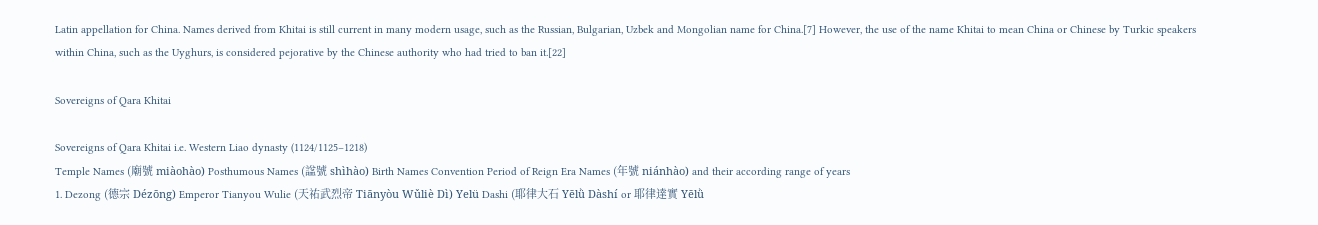Latin appellation for China. Names derived from Khitai is still current in many modern usage, such as the Russian, Bulgarian, Uzbek and Mongolian name for China.[7] However, the use of the name Khitai to mean China or Chinese by Turkic speakers within China, such as the Uyghurs, is considered pejorative by the Chinese authority who had tried to ban it.[22]

Sovereigns of Qara Khitai

Sovereigns of Qara Khitai i.e. Western Liao dynasty (1124/1125–1218)
Temple Names (廟號 miàohào) Posthumous Names (諡號 shìhào) Birth Names Convention Period of Reign Era Names (年號 niánhào) and their according range of years
1. Dezong (德宗 Dézōng) Emperor Tianyou Wulie (天祐武烈帝 Tiānyòu Wǔliè Dì) Yelü Dashi (耶律大石 Yēlǜ Dàshí or 耶律達實 Yēlǜ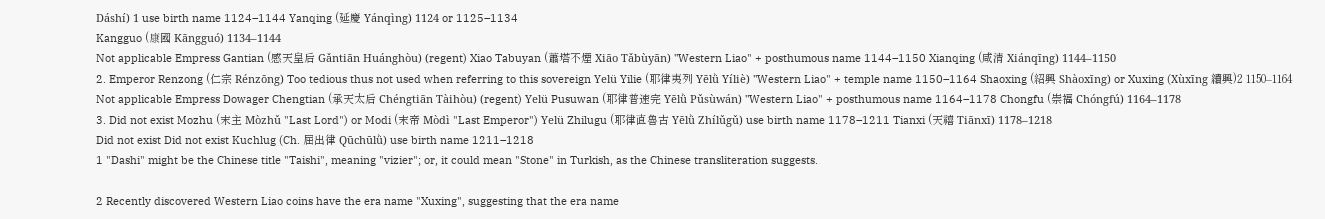Dáshí) 1 use birth name 1124–1144 Yanqing (延慶 Yánqìng) 1124 or 1125–1134
Kangguo (康國 Kāngguó) 1134–1144
Not applicable Empress Gantian (感天皇后 Gǎntiān Huánghòu) (regent) Xiao Tabuyan (蕭塔不煙 Xiāo Tǎbùyān) "Western Liao" + posthumous name 1144–1150 Xianqing (咸清 Xiánqīng) 1144–1150
2. Emperor Renzong (仁宗 Rénzōng) Too tedious thus not used when referring to this sovereign Yelü Yilie (耶律夷列 Yēlǜ Yíliè) "Western Liao" + temple name 1150–1164 Shaoxing (紹興 Shàoxīng) or Xuxing (Xùxīng 續興)2 1150–1164
Not applicable Empress Dowager Chengtian (承天太后 Chéngtiān Tàihòu) (regent) Yelü Pusuwan (耶律普速完 Yēlǜ Pǔsùwán) "Western Liao" + posthumous name 1164–1178 Chongfu (崇福 Chóngfú) 1164–1178
3. Did not exist Mozhu (末主 Mòzhǔ "Last Lord") or Modi (末帝 Mòdì "Last Emperor") Yelü Zhilugu (耶律直魯古 Yēlǜ Zhílǔgǔ) use birth name 1178–1211 Tianxi (天禧 Tiānxī) 1178–1218
Did not exist Did not exist Kuchlug (Ch. 屈出律 Qūchūlǜ) use birth name 1211–1218
1 "Dashi" might be the Chinese title "Taishi", meaning "vizier"; or, it could mean "Stone" in Turkish, as the Chinese transliteration suggests.

2 Recently discovered Western Liao coins have the era name "Xuxing", suggesting that the era name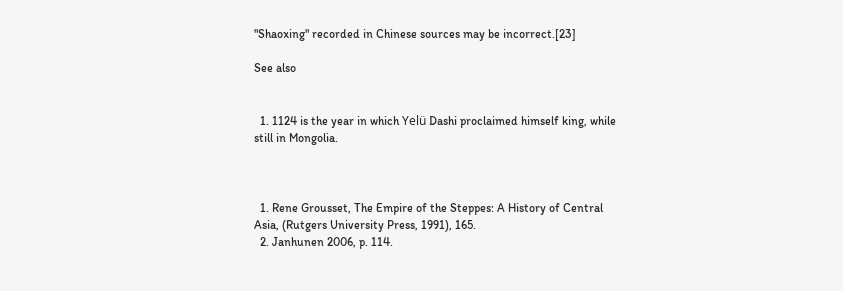"Shaoxing" recorded in Chinese sources may be incorrect.[23]

See also


  1. 1124 is the year in which Yelü Dashi proclaimed himself king, while still in Mongolia.



  1. Rene Grousset, The Empire of the Steppes: A History of Central Asia, (Rutgers University Press, 1991), 165.
  2. Janhunen 2006, p. 114.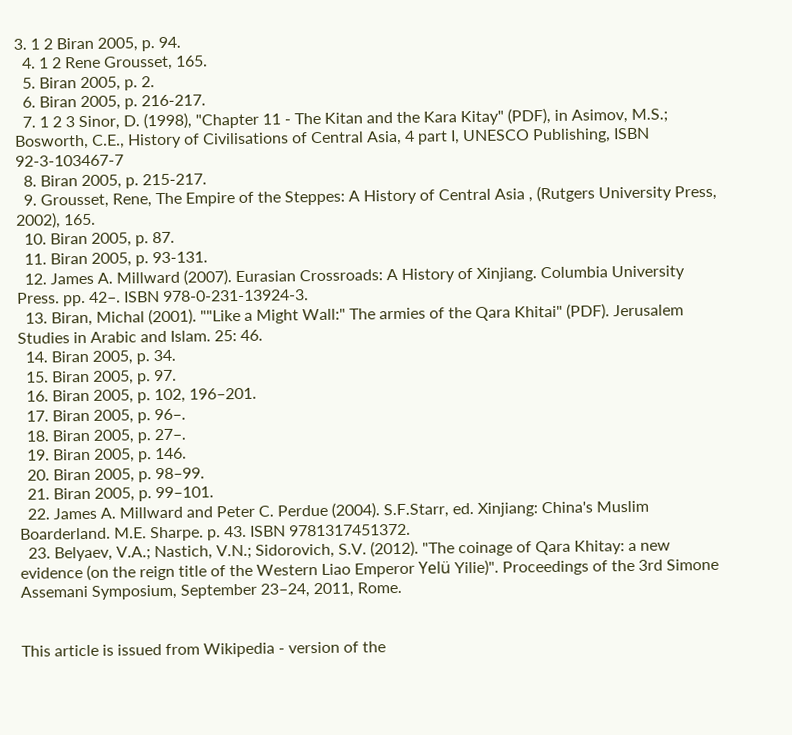3. 1 2 Biran 2005, p. 94.
  4. 1 2 Rene Grousset, 165.
  5. Biran 2005, p. 2.
  6. Biran 2005, p. 216-217.
  7. 1 2 3 Sinor, D. (1998), "Chapter 11 - The Kitan and the Kara Kitay" (PDF), in Asimov, M.S.; Bosworth, C.E., History of Civilisations of Central Asia, 4 part I, UNESCO Publishing, ISBN 92-3-103467-7
  8. Biran 2005, p. 215-217.
  9. Grousset, Rene, The Empire of the Steppes: A History of Central Asia , (Rutgers University Press, 2002), 165.
  10. Biran 2005, p. 87.
  11. Biran 2005, p. 93-131.
  12. James A. Millward (2007). Eurasian Crossroads: A History of Xinjiang. Columbia University Press. pp. 42–. ISBN 978-0-231-13924-3.
  13. Biran, Michal (2001). ""Like a Might Wall:" The armies of the Qara Khitai" (PDF). Jerusalem Studies in Arabic and Islam. 25: 46.
  14. Biran 2005, p. 34.
  15. Biran 2005, p. 97.
  16. Biran 2005, p. 102, 196–201.
  17. Biran 2005, p. 96–.
  18. Biran 2005, p. 27–.
  19. Biran 2005, p. 146.
  20. Biran 2005, p. 98–99.
  21. Biran 2005, p. 99–101.
  22. James A. Millward and Peter C. Perdue (2004). S.F.Starr, ed. Xinjiang: China's Muslim Boarderland. M.E. Sharpe. p. 43. ISBN 9781317451372.
  23. Belyaev, V.A.; Nastich, V.N.; Sidorovich, S.V. (2012). "The coinage of Qara Khitay: a new evidence (on the reign title of the Western Liao Emperor Yelü Yilie)". Proceedings of the 3rd Simone Assemani Symposium, September 23–24, 2011, Rome.


This article is issued from Wikipedia - version of the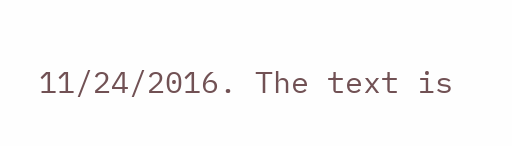11/24/2016. The text is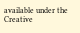available under the Creative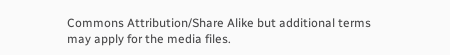Commons Attribution/Share Alike but additional terms may apply for the media files.